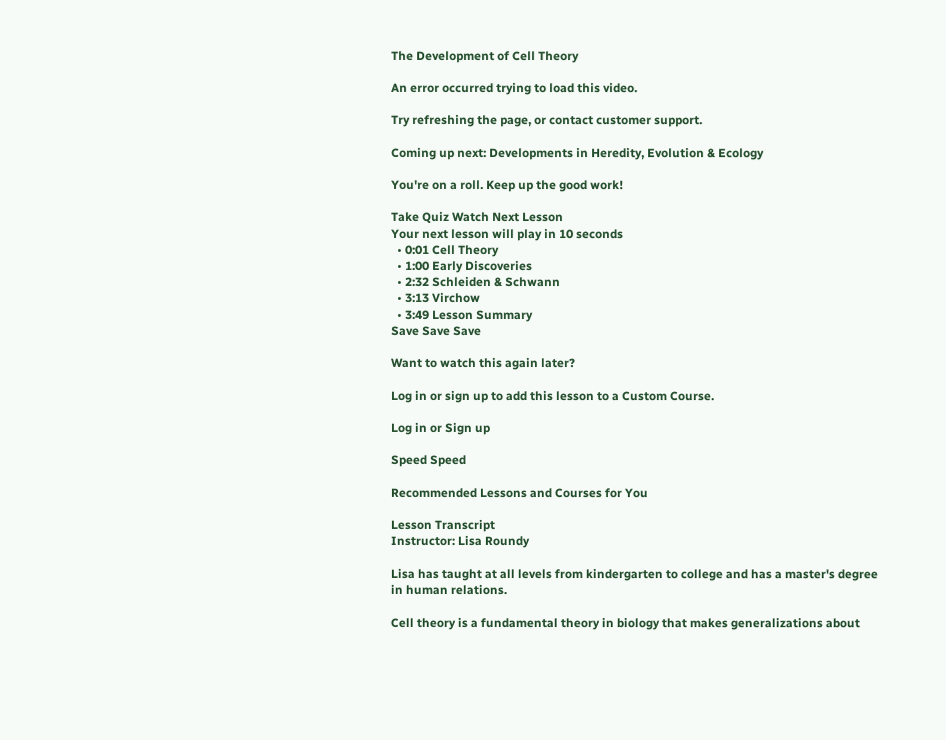The Development of Cell Theory

An error occurred trying to load this video.

Try refreshing the page, or contact customer support.

Coming up next: Developments in Heredity, Evolution & Ecology

You're on a roll. Keep up the good work!

Take Quiz Watch Next Lesson
Your next lesson will play in 10 seconds
  • 0:01 Cell Theory
  • 1:00 Early Discoveries
  • 2:32 Schleiden & Schwann
  • 3:13 Virchow
  • 3:49 Lesson Summary
Save Save Save

Want to watch this again later?

Log in or sign up to add this lesson to a Custom Course.

Log in or Sign up

Speed Speed

Recommended Lessons and Courses for You

Lesson Transcript
Instructor: Lisa Roundy

Lisa has taught at all levels from kindergarten to college and has a master's degree in human relations.

Cell theory is a fundamental theory in biology that makes generalizations about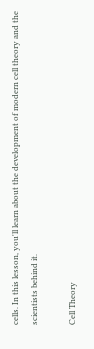cells. In this lesson, you'll learn about the development of modern cell theory and the scientists behind it.

Cell Theory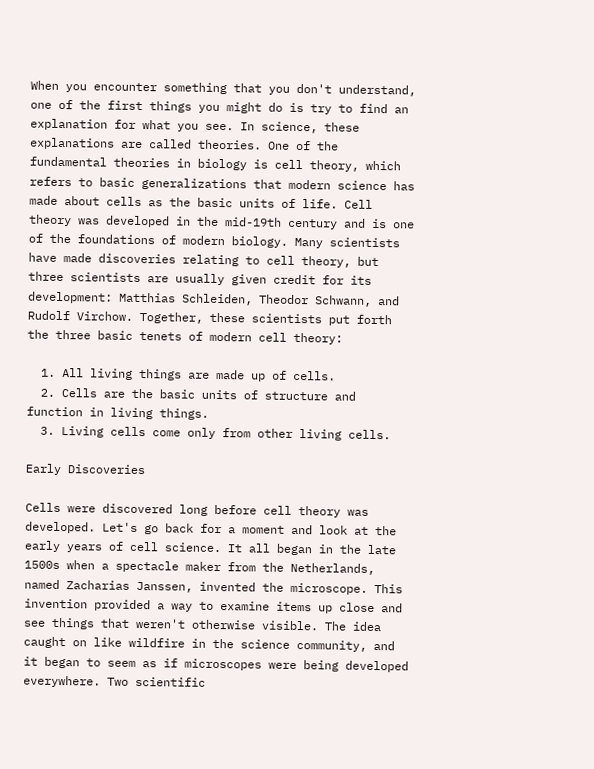When you encounter something that you don't understand, one of the first things you might do is try to find an explanation for what you see. In science, these explanations are called theories. One of the fundamental theories in biology is cell theory, which refers to basic generalizations that modern science has made about cells as the basic units of life. Cell theory was developed in the mid-19th century and is one of the foundations of modern biology. Many scientists have made discoveries relating to cell theory, but three scientists are usually given credit for its development: Matthias Schleiden, Theodor Schwann, and Rudolf Virchow. Together, these scientists put forth the three basic tenets of modern cell theory:

  1. All living things are made up of cells.
  2. Cells are the basic units of structure and function in living things.
  3. Living cells come only from other living cells.

Early Discoveries

Cells were discovered long before cell theory was developed. Let's go back for a moment and look at the early years of cell science. It all began in the late 1500s when a spectacle maker from the Netherlands, named Zacharias Janssen, invented the microscope. This invention provided a way to examine items up close and see things that weren't otherwise visible. The idea caught on like wildfire in the science community, and it began to seem as if microscopes were being developed everywhere. Two scientific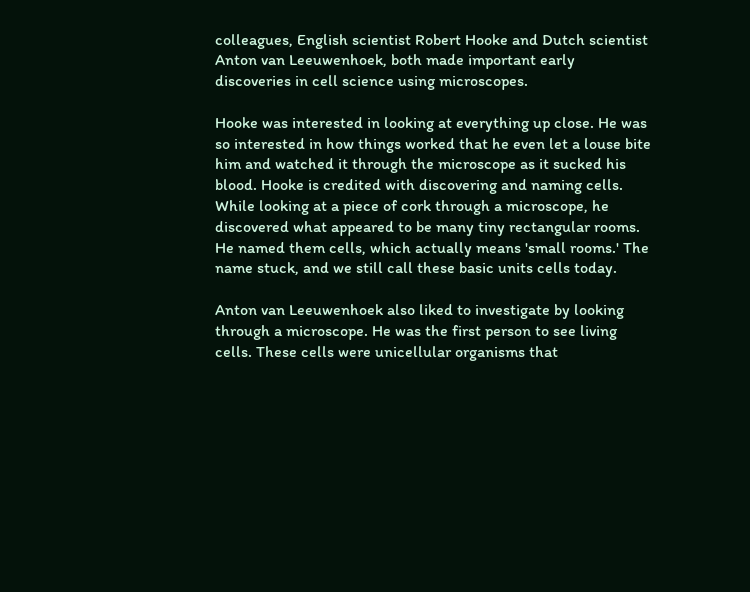colleagues, English scientist Robert Hooke and Dutch scientist Anton van Leeuwenhoek, both made important early discoveries in cell science using microscopes.

Hooke was interested in looking at everything up close. He was so interested in how things worked that he even let a louse bite him and watched it through the microscope as it sucked his blood. Hooke is credited with discovering and naming cells. While looking at a piece of cork through a microscope, he discovered what appeared to be many tiny rectangular rooms. He named them cells, which actually means 'small rooms.' The name stuck, and we still call these basic units cells today.

Anton van Leeuwenhoek also liked to investigate by looking through a microscope. He was the first person to see living cells. These cells were unicellular organisms that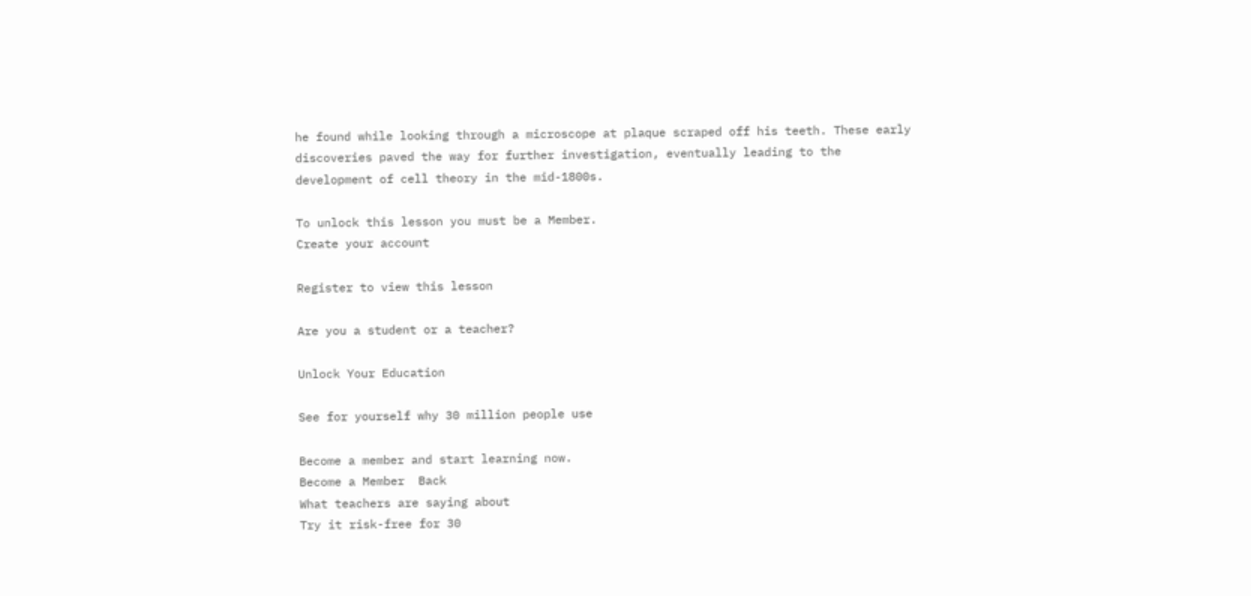he found while looking through a microscope at plaque scraped off his teeth. These early discoveries paved the way for further investigation, eventually leading to the development of cell theory in the mid-1800s.

To unlock this lesson you must be a Member.
Create your account

Register to view this lesson

Are you a student or a teacher?

Unlock Your Education

See for yourself why 30 million people use

Become a member and start learning now.
Become a Member  Back
What teachers are saying about
Try it risk-free for 30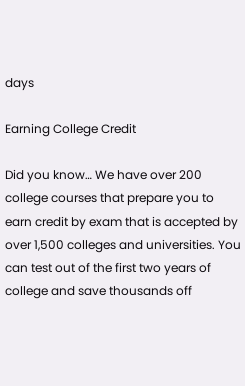days

Earning College Credit

Did you know… We have over 200 college courses that prepare you to earn credit by exam that is accepted by over 1,500 colleges and universities. You can test out of the first two years of college and save thousands off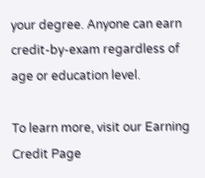your degree. Anyone can earn credit-by-exam regardless of age or education level.

To learn more, visit our Earning Credit Page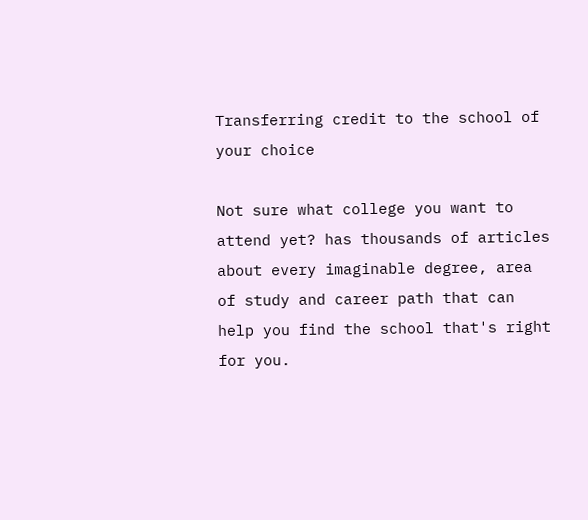Transferring credit to the school of your choice

Not sure what college you want to attend yet? has thousands of articles about every imaginable degree, area of study and career path that can help you find the school that's right for you.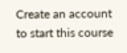Create an account to start this course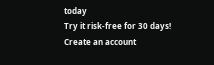today
Try it risk-free for 30 days!
Create an account